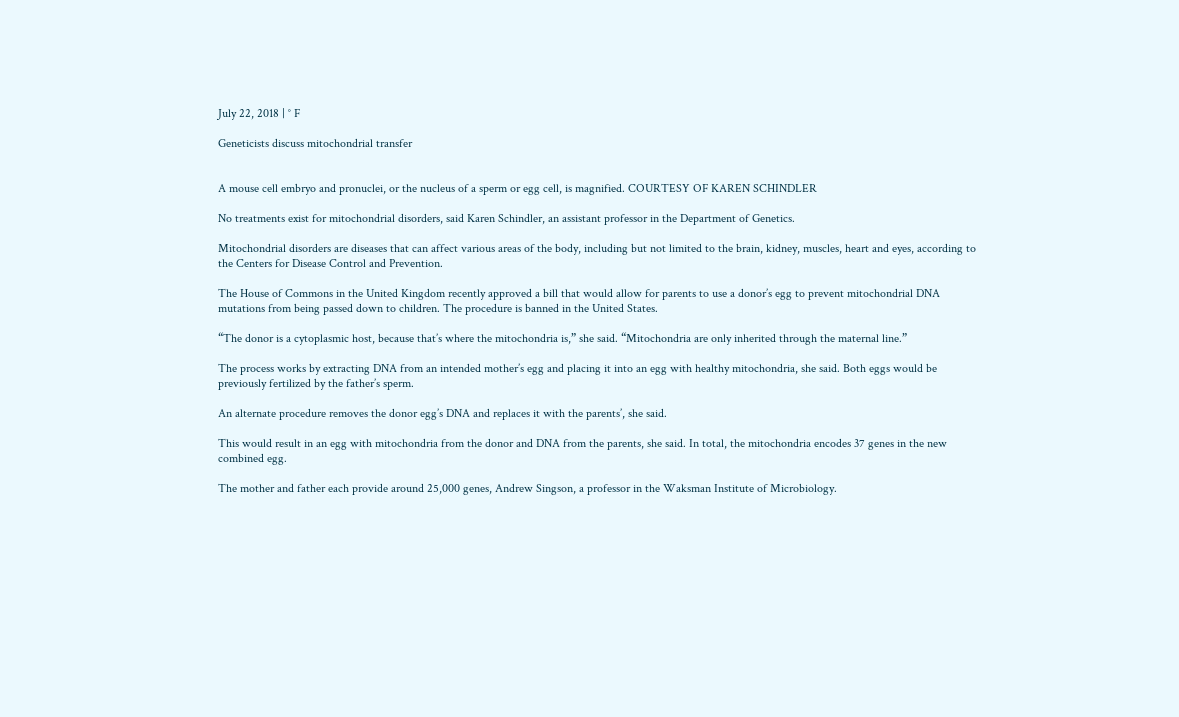July 22, 2018 | ° F

Geneticists discuss mitochondrial transfer


A mouse cell embryo and pronuclei, or the nucleus of a sperm or egg cell, is magnified. COURTESY OF KAREN SCHINDLER

No treatments exist for mitochondrial disorders, said Karen Schindler, an assistant professor in the Department of Genetics.

Mitochondrial disorders are diseases that can affect various areas of the body, including but not limited to the brain, kidney, muscles, heart and eyes, according to the Centers for Disease Control and Prevention.

The House of Commons in the United Kingdom recently approved a bill that would allow for parents to use a donor’s egg to prevent mitochondrial DNA mutations from being passed down to children. The procedure is banned in the United States.

“The donor is a cytoplasmic host, because that’s where the mitochondria is,” she said. “Mitochondria are only inherited through the maternal line.”

The process works by extracting DNA from an intended mother’s egg and placing it into an egg with healthy mitochondria, she said. Both eggs would be previously fertilized by the father’s sperm.

An alternate procedure removes the donor egg’s DNA and replaces it with the parents’, she said.

This would result in an egg with mitochondria from the donor and DNA from the parents, she said. In total, the mitochondria encodes 37 genes in the new combined egg.

The mother and father each provide around 25,000 genes, Andrew Singson, a professor in the Waksman Institute of Microbiology.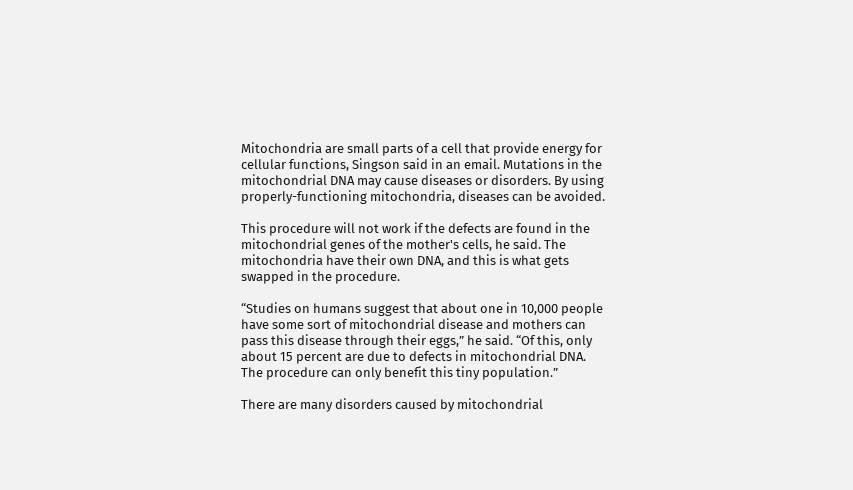Mitochondria are small parts of a cell that provide energy for cellular functions, Singson said in an email. Mutations in the mitochondrial DNA may cause diseases or disorders. By using properly-functioning mitochondria, diseases can be avoided.

This procedure will not work if the defects are found in the mitochondrial genes of the mother's cells, he said. The mitochondria have their own DNA, and this is what gets swapped in the procedure.

“Studies on humans suggest that about one in 10,000 people have some sort of mitochondrial disease and mothers can pass this disease through their eggs,” he said. “Of this, only about 15 percent are due to defects in mitochondrial DNA. The procedure can only benefit this tiny population.”

There are many disorders caused by mitochondrial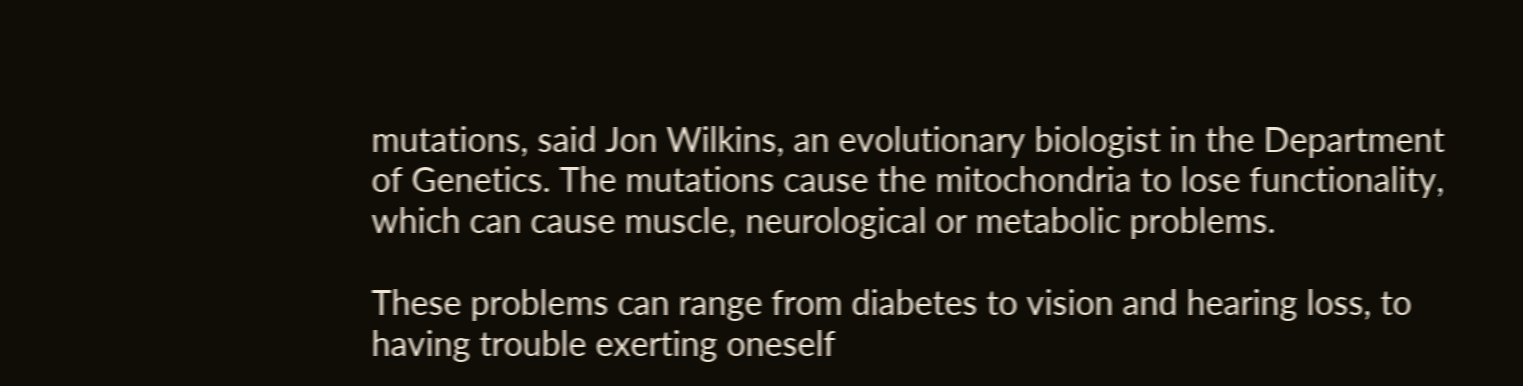mutations, said Jon Wilkins, an evolutionary biologist in the Department of Genetics. The mutations cause the mitochondria to lose functionality, which can cause muscle, neurological or metabolic problems.

These problems can range from diabetes to vision and hearing loss, to having trouble exerting oneself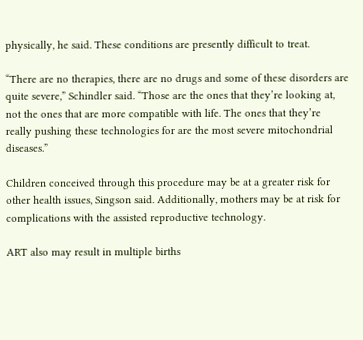physically, he said. These conditions are presently difficult to treat.

“There are no therapies, there are no drugs and some of these disorders are quite severe,” Schindler said. “Those are the ones that they’re looking at, not the ones that are more compatible with life. The ones that they’re really pushing these technologies for are the most severe mitochondrial diseases.”

Children conceived through this procedure may be at a greater risk for other health issues, Singson said. Additionally, mothers may be at risk for complications with the assisted reproductive technology.

ART also may result in multiple births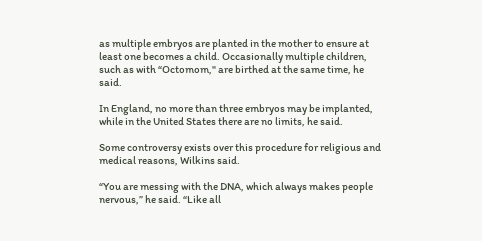as multiple embryos are planted in the mother to ensure at least one becomes a child. Occasionally multiple children, such as with “Octomom," are birthed at the same time, he said.

In England, no more than three embryos may be implanted, while in the United States there are no limits, he said.

Some controversy exists over this procedure for religious and medical reasons, Wilkins said.

“You are messing with the DNA, which always makes people nervous,” he said. “Like all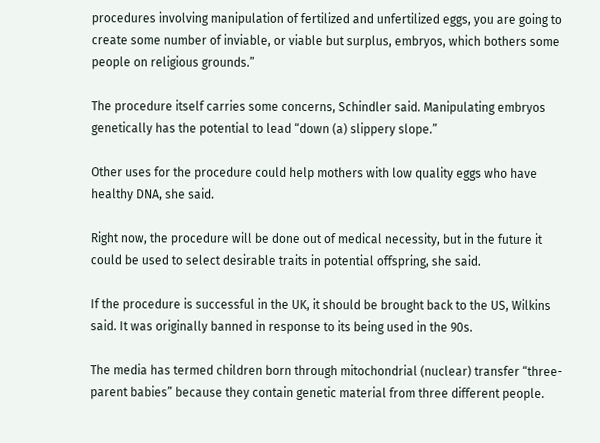procedures involving manipulation of fertilized and unfertilized eggs, you are going to create some number of inviable, or viable but surplus, embryos, which bothers some people on religious grounds.”

The procedure itself carries some concerns, Schindler said. Manipulating embryos genetically has the potential to lead “down (a) slippery slope.”

Other uses for the procedure could help mothers with low quality eggs who have healthy DNA, she said.

Right now, the procedure will be done out of medical necessity, but in the future it could be used to select desirable traits in potential offspring, she said.

If the procedure is successful in the UK, it should be brought back to the US, Wilkins said. It was originally banned in response to its being used in the 90s.

The media has termed children born through mitochondrial (nuclear) transfer “three-parent babies” because they contain genetic material from three different people.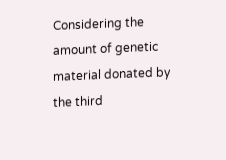Considering the amount of genetic material donated by the third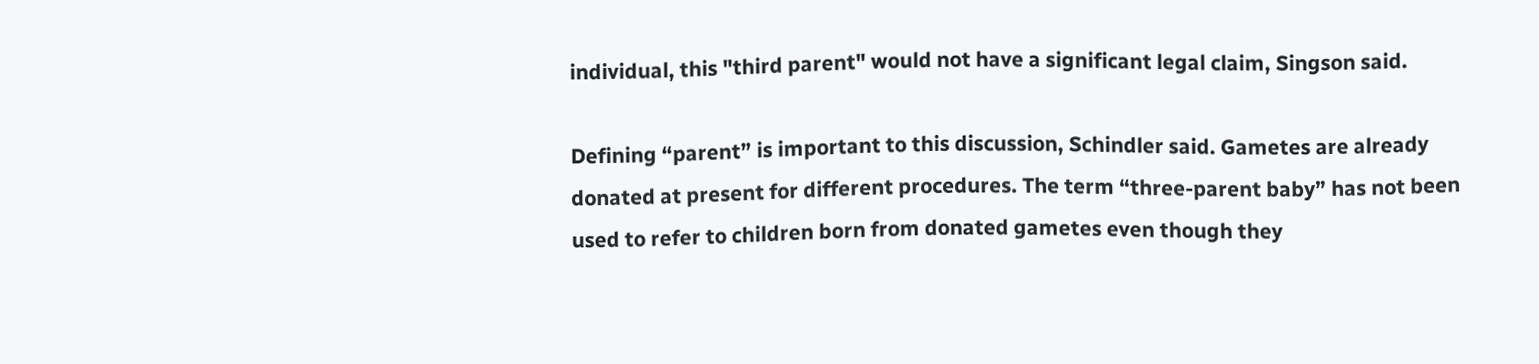individual, this "third parent" would not have a significant legal claim, Singson said.

Defining “parent” is important to this discussion, Schindler said. Gametes are already donated at present for different procedures. The term “three-parent baby” has not been used to refer to children born from donated gametes even though they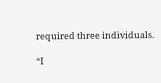required three individuals.

“I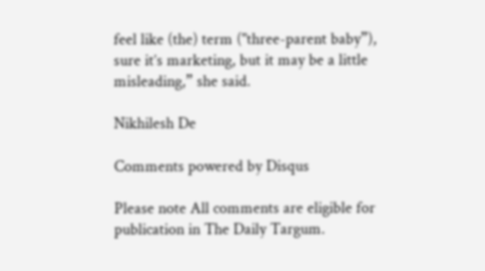feel like (the) term ("three-parent baby”), sure it’s marketing, but it may be a little misleading,” she said.

Nikhilesh De

Comments powered by Disqus

Please note All comments are eligible for publication in The Daily Targum.